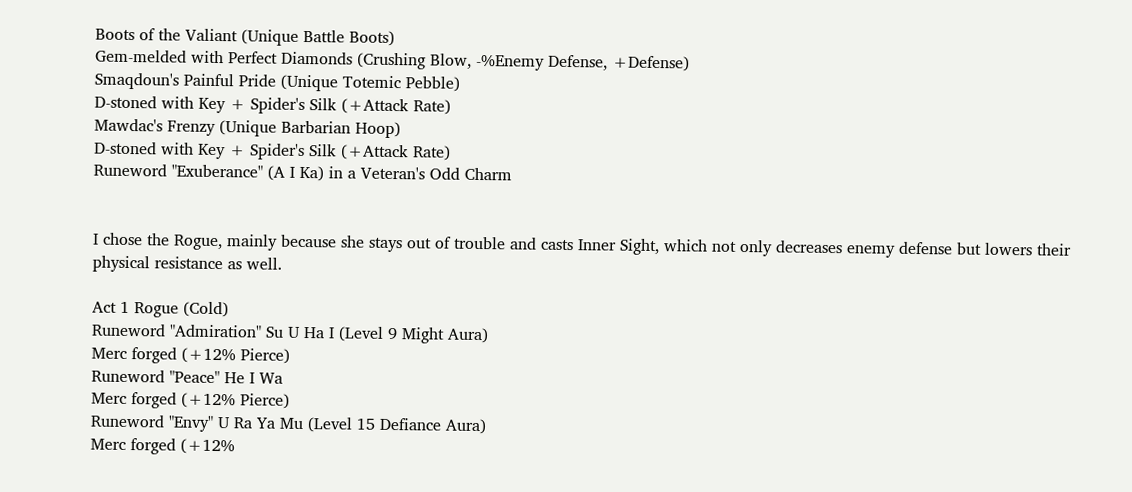Boots of the Valiant (Unique Battle Boots)
Gem-melded with Perfect Diamonds (Crushing Blow, -%Enemy Defense, +Defense)
Smaqdoun's Painful Pride (Unique Totemic Pebble)
D-stoned with Key + Spider's Silk (+Attack Rate)
Mawdac's Frenzy (Unique Barbarian Hoop)
D-stoned with Key + Spider's Silk (+Attack Rate)
Runeword "Exuberance" (A I Ka) in a Veteran's Odd Charm


I chose the Rogue, mainly because she stays out of trouble and casts Inner Sight, which not only decreases enemy defense but lowers their physical resistance as well.

Act 1 Rogue (Cold)
Runeword "Admiration" Su U Ha I (Level 9 Might Aura)
Merc forged (+12% Pierce)
Runeword "Peace" He I Wa
Merc forged (+12% Pierce)
Runeword "Envy" U Ra Ya Mu (Level 15 Defiance Aura)
Merc forged (+12%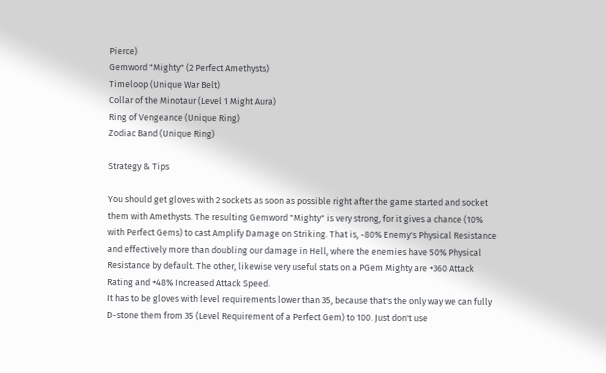Pierce)
Gemword "Mighty" (2 Perfect Amethysts)
Timeloop (Unique War Belt)
Collar of the Minotaur (Level 1 Might Aura)
Ring of Vengeance (Unique Ring)
Zodiac Band (Unique Ring)

Strategy & Tips

You should get gloves with 2 sockets as soon as possible right after the game started and socket them with Amethysts. The resulting Gemword "Mighty" is very strong, for it gives a chance (10% with Perfect Gems) to cast Amplify Damage on Striking. That is, -80% Enemy's Physical Resistance and effectively more than doubling our damage in Hell, where the enemies have 50% Physical Resistance by default. The other, likewise very useful stats on a PGem Mighty are +360 Attack Rating and +48% Increased Attack Speed.
It has to be gloves with level requirements lower than 35, because that's the only way we can fully D-stone them from 35 (Level Requirement of a Perfect Gem) to 100. Just don't use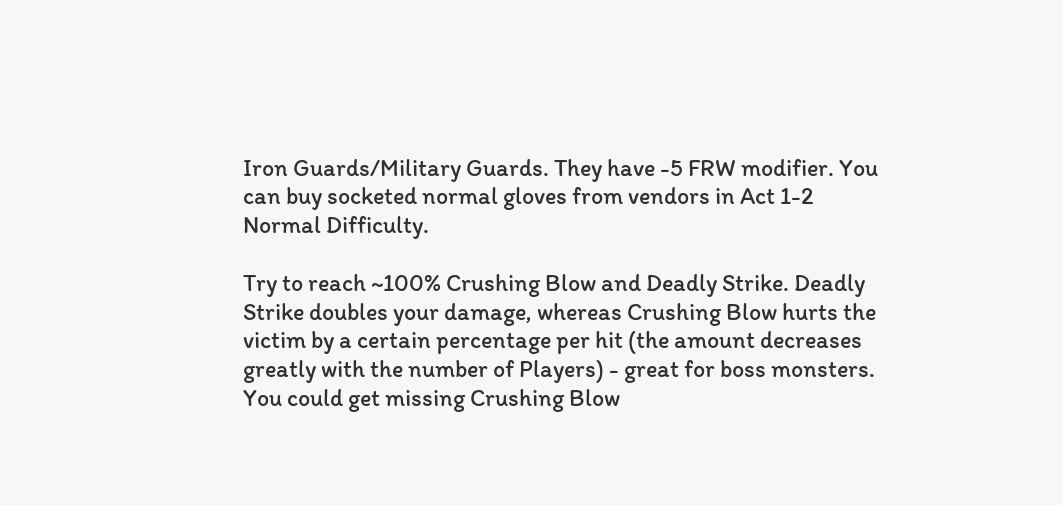Iron Guards/Military Guards. They have -5 FRW modifier. You can buy socketed normal gloves from vendors in Act 1-2 Normal Difficulty.

Try to reach ~100% Crushing Blow and Deadly Strike. Deadly Strike doubles your damage, whereas Crushing Blow hurts the victim by a certain percentage per hit (the amount decreases greatly with the number of Players) - great for boss monsters.
You could get missing Crushing Blow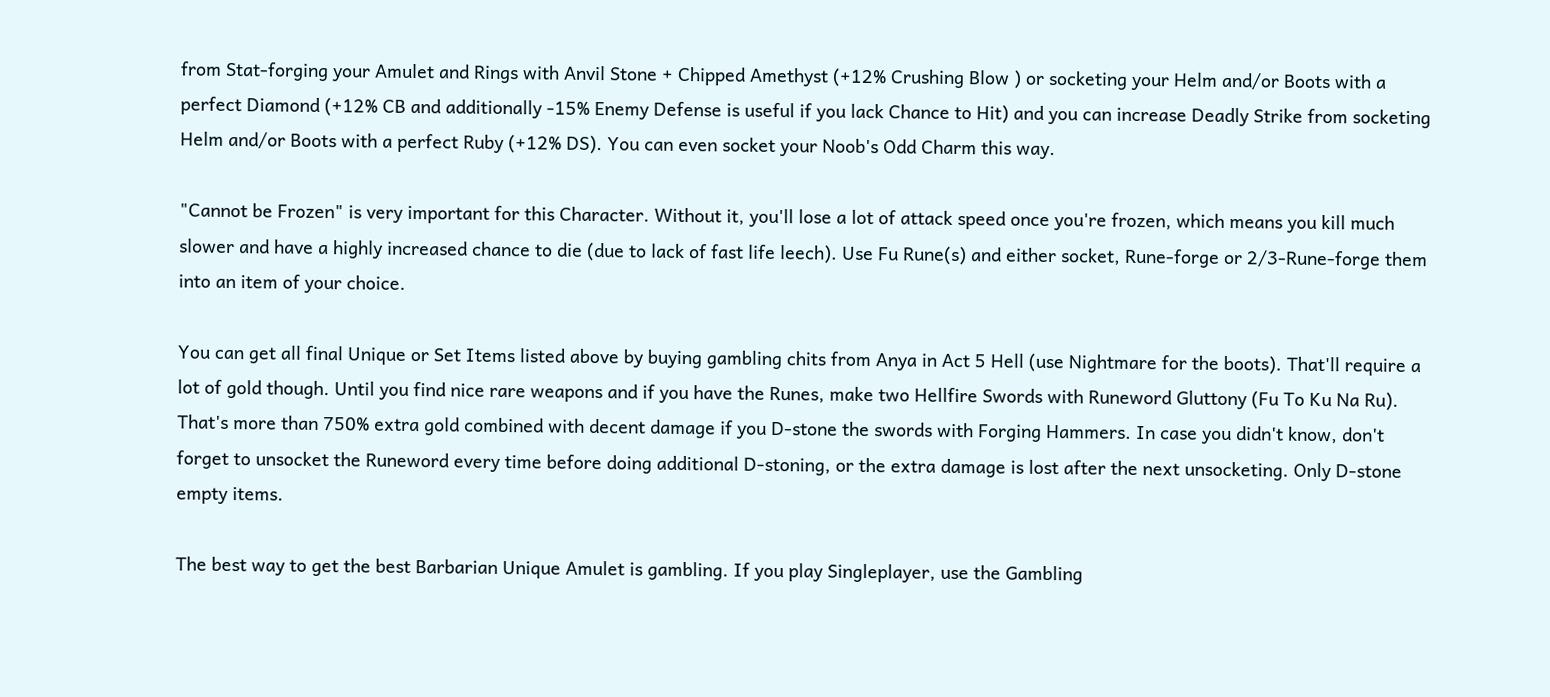from Stat-forging your Amulet and Rings with Anvil Stone + Chipped Amethyst (+12% Crushing Blow ) or socketing your Helm and/or Boots with a perfect Diamond (+12% CB and additionally -15% Enemy Defense is useful if you lack Chance to Hit) and you can increase Deadly Strike from socketing Helm and/or Boots with a perfect Ruby (+12% DS). You can even socket your Noob's Odd Charm this way.

"Cannot be Frozen" is very important for this Character. Without it, you'll lose a lot of attack speed once you're frozen, which means you kill much slower and have a highly increased chance to die (due to lack of fast life leech). Use Fu Rune(s) and either socket, Rune-forge or 2/3-Rune-forge them into an item of your choice.

You can get all final Unique or Set Items listed above by buying gambling chits from Anya in Act 5 Hell (use Nightmare for the boots). That'll require a lot of gold though. Until you find nice rare weapons and if you have the Runes, make two Hellfire Swords with Runeword Gluttony (Fu To Ku Na Ru). That's more than 750% extra gold combined with decent damage if you D-stone the swords with Forging Hammers. In case you didn't know, don't forget to unsocket the Runeword every time before doing additional D-stoning, or the extra damage is lost after the next unsocketing. Only D-stone empty items.

The best way to get the best Barbarian Unique Amulet is gambling. If you play Singleplayer, use the Gambling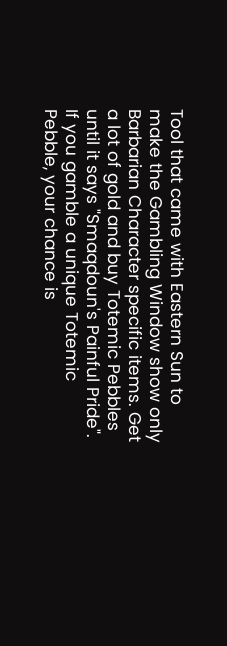Tool that came with Eastern Sun to make the Gambling Window show only Barbarian Character specific items. Get a lot of gold and buy Totemic Pebbles until it says "Smaqdoun's Painful Pride". If you gamble a unique Totemic Pebble, your chance is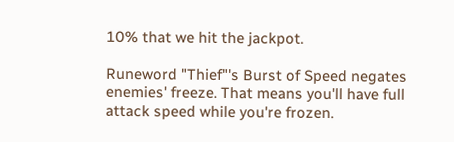10% that we hit the jackpot.

Runeword "Thief"'s Burst of Speed negates enemies' freeze. That means you'll have full attack speed while you're frozen.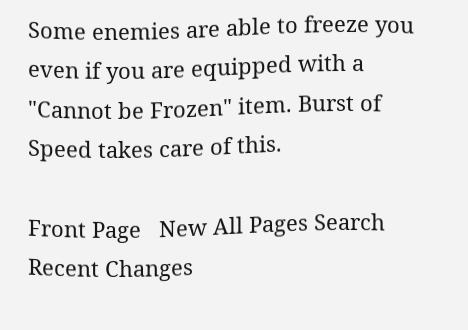Some enemies are able to freeze you even if you are equipped with a "Cannot be Frozen" item. Burst of Speed takes care of this.

Front Page   New All Pages Search Recent Changes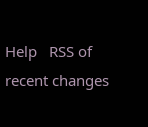Help   RSS of recent changes